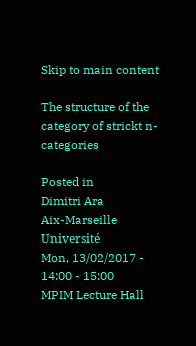Skip to main content

The structure of the category of strickt n-categories

Posted in
Dimitri Ara
Aix-Marseille Université
Mon, 13/02/2017 - 14:00 - 15:00
MPIM Lecture Hall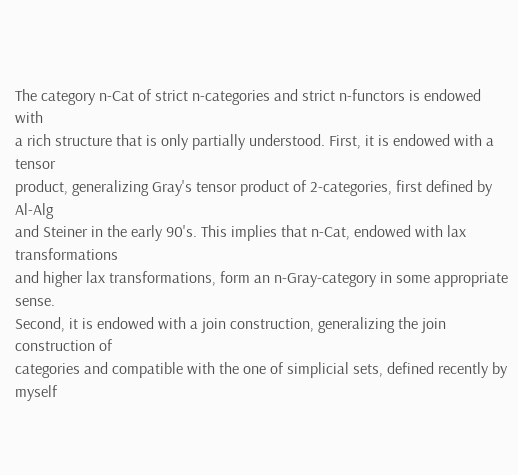The category n-Cat of strict n-categories and strict n-functors is endowed with
a rich structure that is only partially understood. First, it is endowed with a tensor
product, generalizing Gray's tensor product of 2-categories, first defined by Al-Alg
and Steiner in the early 90's. This implies that n-Cat, endowed with lax transformations
and higher lax transformations, form an n-Gray-category in some appropriate sense.
Second, it is endowed with a join construction, generalizing the join construction of
categories and compatible with the one of simplicial sets, defined recently by myself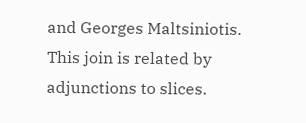and Georges Maltsiniotis. This join is related by adjunctions to slices.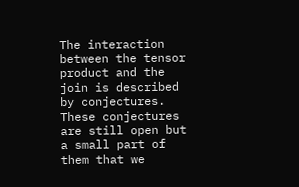The interaction
between the tensor product and the join is described by conjectures. These conjectures
are still open but a small part of them that we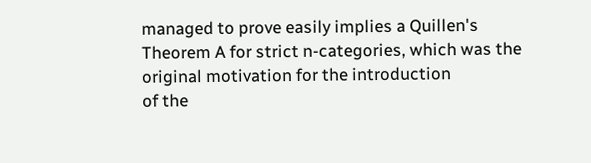managed to prove easily implies a Quillen's
Theorem A for strict n-categories, which was the original motivation for the introduction
of the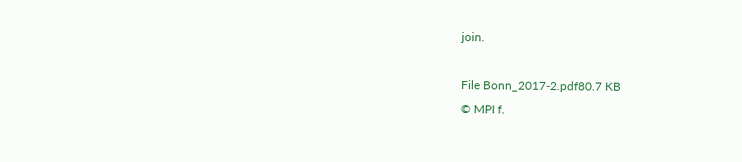join.

File Bonn_2017-2.pdf80.7 KB
© MPI f.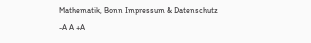Mathematik, Bonn Impressum & Datenschutz
-A A +A